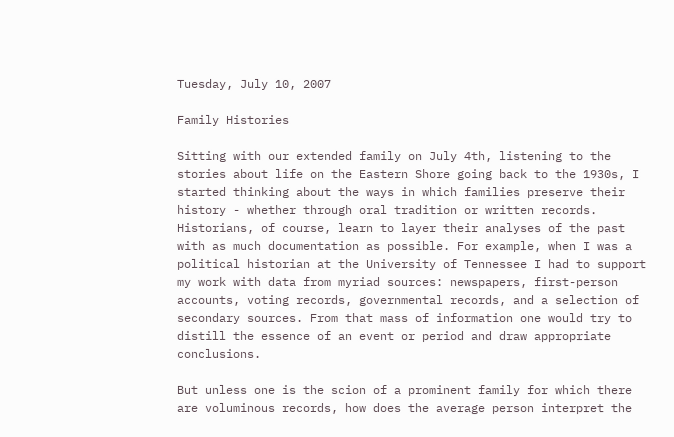Tuesday, July 10, 2007

Family Histories

Sitting with our extended family on July 4th, listening to the stories about life on the Eastern Shore going back to the 1930s, I started thinking about the ways in which families preserve their history - whether through oral tradition or written records. Historians, of course, learn to layer their analyses of the past with as much documentation as possible. For example, when I was a political historian at the University of Tennessee I had to support my work with data from myriad sources: newspapers, first-person accounts, voting records, governmental records, and a selection of secondary sources. From that mass of information one would try to distill the essence of an event or period and draw appropriate conclusions.

But unless one is the scion of a prominent family for which there are voluminous records, how does the average person interpret the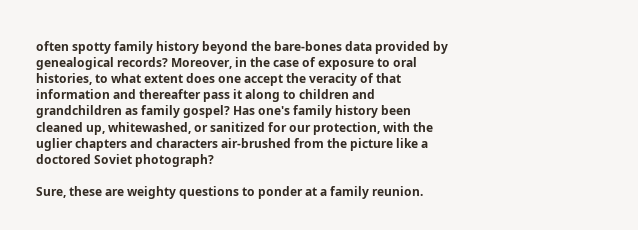often spotty family history beyond the bare-bones data provided by genealogical records? Moreover, in the case of exposure to oral histories, to what extent does one accept the veracity of that information and thereafter pass it along to children and grandchildren as family gospel? Has one's family history been cleaned up, whitewashed, or sanitized for our protection, with the uglier chapters and characters air-brushed from the picture like a doctored Soviet photograph?

Sure, these are weighty questions to ponder at a family reunion.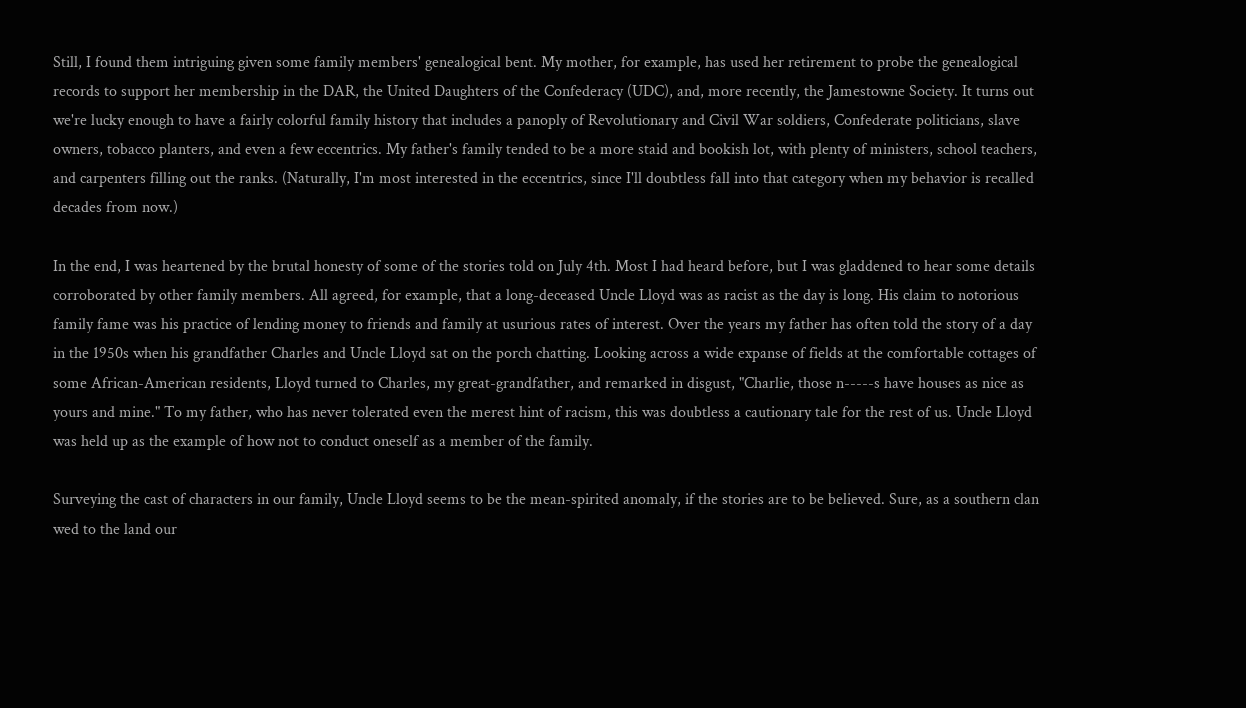Still, I found them intriguing given some family members' genealogical bent. My mother, for example, has used her retirement to probe the genealogical records to support her membership in the DAR, the United Daughters of the Confederacy (UDC), and, more recently, the Jamestowne Society. It turns out we're lucky enough to have a fairly colorful family history that includes a panoply of Revolutionary and Civil War soldiers, Confederate politicians, slave owners, tobacco planters, and even a few eccentrics. My father's family tended to be a more staid and bookish lot, with plenty of ministers, school teachers, and carpenters filling out the ranks. (Naturally, I'm most interested in the eccentrics, since I'll doubtless fall into that category when my behavior is recalled decades from now.)

In the end, I was heartened by the brutal honesty of some of the stories told on July 4th. Most I had heard before, but I was gladdened to hear some details corroborated by other family members. All agreed, for example, that a long-deceased Uncle Lloyd was as racist as the day is long. His claim to notorious family fame was his practice of lending money to friends and family at usurious rates of interest. Over the years my father has often told the story of a day in the 1950s when his grandfather Charles and Uncle Lloyd sat on the porch chatting. Looking across a wide expanse of fields at the comfortable cottages of some African-American residents, Lloyd turned to Charles, my great-grandfather, and remarked in disgust, "Charlie, those n-----s have houses as nice as yours and mine." To my father, who has never tolerated even the merest hint of racism, this was doubtless a cautionary tale for the rest of us. Uncle Lloyd was held up as the example of how not to conduct oneself as a member of the family.

Surveying the cast of characters in our family, Uncle Lloyd seems to be the mean-spirited anomaly, if the stories are to be believed. Sure, as a southern clan wed to the land our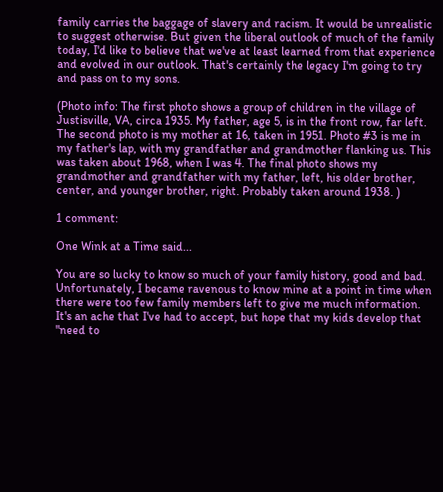family carries the baggage of slavery and racism. It would be unrealistic to suggest otherwise. But given the liberal outlook of much of the family today, I'd like to believe that we've at least learned from that experience and evolved in our outlook. That's certainly the legacy I'm going to try and pass on to my sons.

(Photo info: The first photo shows a group of children in the village of Justisville, VA, circa 1935. My father, age 5, is in the front row, far left. The second photo is my mother at 16, taken in 1951. Photo #3 is me in my father's lap, with my grandfather and grandmother flanking us. This was taken about 1968, when I was 4. The final photo shows my grandmother and grandfather with my father, left, his older brother, center, and younger brother, right. Probably taken around 1938. )

1 comment:

One Wink at a Time said...

You are so lucky to know so much of your family history, good and bad. Unfortunately, I became ravenous to know mine at a point in time when there were too few family members left to give me much information. It's an ache that I've had to accept, but hope that my kids develop that "need to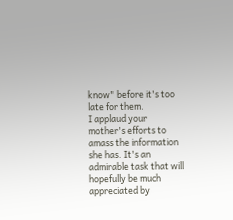know" before it's too late for them.
I applaud your mother's efforts to amass the information she has. It's an admirable task that will hopefully be much appreciated by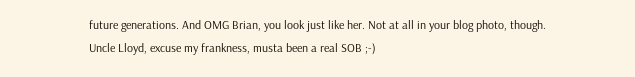future generations. And OMG Brian, you look just like her. Not at all in your blog photo, though.
Uncle Lloyd, excuse my frankness, musta been a real SOB ;-)